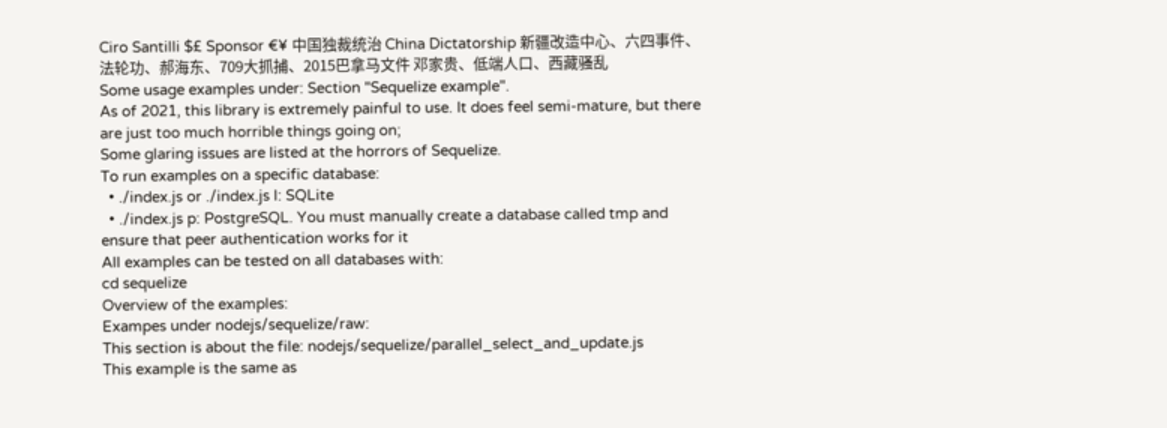Ciro Santilli $£ Sponsor €¥ 中国独裁统治 China Dictatorship 新疆改造中心、六四事件、法轮功、郝海东、709大抓捕、2015巴拿马文件 邓家贵、低端人口、西藏骚乱
Some usage examples under: Section "Sequelize example".
As of 2021, this library is extremely painful to use. It does feel semi-mature, but there are just too much horrible things going on;
Some glaring issues are listed at the horrors of Sequelize.
To run examples on a specific database:
  • ./index.js or ./index.js l: SQLite
  • ./index.js p: PostgreSQL. You must manually create a database called tmp and ensure that peer authentication works for it
All examples can be tested on all databases with:
cd sequelize
Overview of the examples:
Exampes under nodejs/sequelize/raw:
This section is about the file: nodejs/sequelize/parallel_select_and_update.js
This example is the same as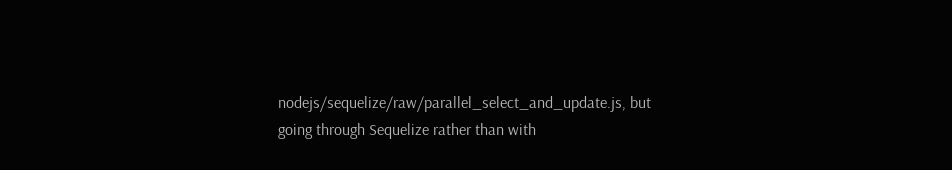nodejs/sequelize/raw/parallel_select_and_update.js, but going through Sequelize rather than with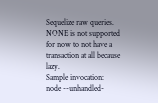Sequelize raw queries. NONE is not supported for now to not have a transaction at all because lazy.
Sample invocation:
node --unhandled-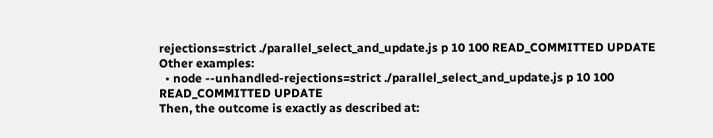rejections=strict ./parallel_select_and_update.js p 10 100 READ_COMMITTED UPDATE
Other examples:
  • node --unhandled-rejections=strict ./parallel_select_and_update.js p 10 100 READ_COMMITTED UPDATE
Then, the outcome is exactly as described at: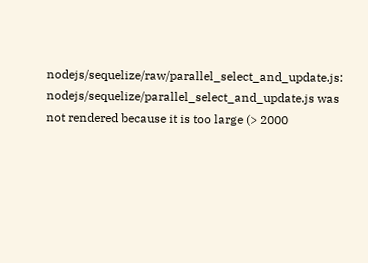nodejs/sequelize/raw/parallel_select_and_update.js:
nodejs/sequelize/parallel_select_and_update.js was not rendered because it is too large (> 2000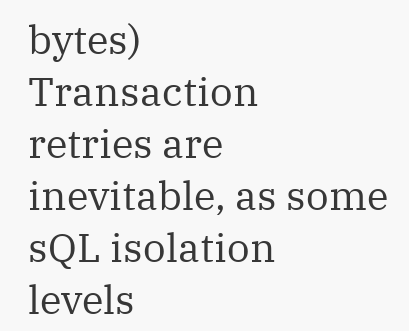bytes)
Transaction retries are inevitable, as some sQL isolation levels